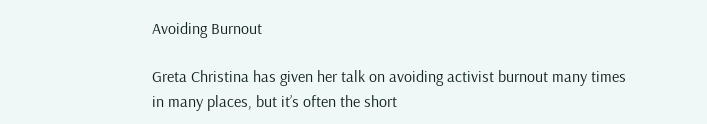Avoiding Burnout

Greta Christina has given her talk on avoiding activist burnout many times in many places, but it’s often the short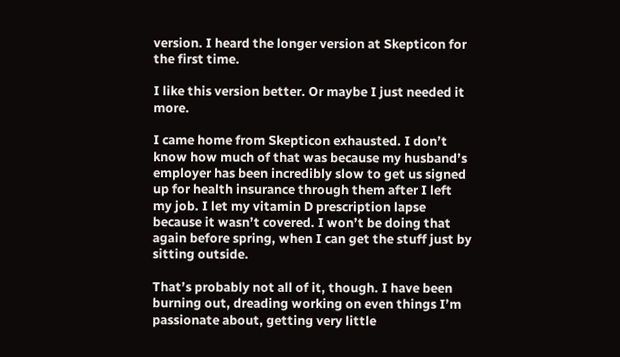version. I heard the longer version at Skepticon for the first time.

I like this version better. Or maybe I just needed it more.

I came home from Skepticon exhausted. I don’t know how much of that was because my husband’s employer has been incredibly slow to get us signed up for health insurance through them after I left my job. I let my vitamin D prescription lapse because it wasn’t covered. I won’t be doing that again before spring, when I can get the stuff just by sitting outside.

That’s probably not all of it, though. I have been burning out, dreading working on even things I’m passionate about, getting very little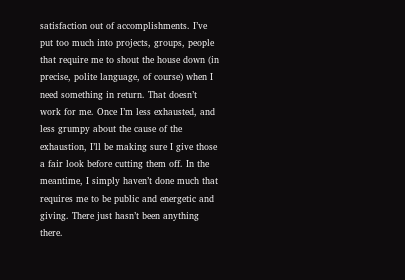satisfaction out of accomplishments. I’ve put too much into projects, groups, people that require me to shout the house down (in precise, polite language, of course) when I need something in return. That doesn’t work for me. Once I’m less exhausted, and less grumpy about the cause of the exhaustion, I’ll be making sure I give those a fair look before cutting them off. In the meantime, I simply haven’t done much that requires me to be public and energetic and giving. There just hasn’t been anything there.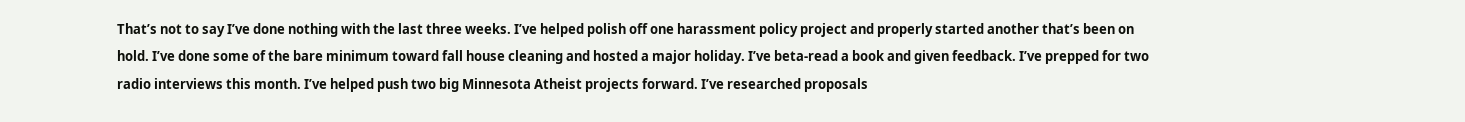That’s not to say I’ve done nothing with the last three weeks. I’ve helped polish off one harassment policy project and properly started another that’s been on hold. I’ve done some of the bare minimum toward fall house cleaning and hosted a major holiday. I’ve beta-read a book and given feedback. I’ve prepped for two radio interviews this month. I’ve helped push two big Minnesota Atheist projects forward. I’ve researched proposals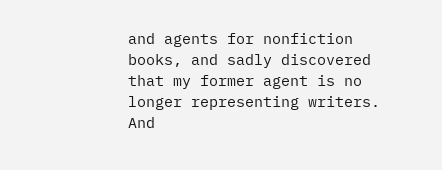and agents for nonfiction books, and sadly discovered that my former agent is no longer representing writers. And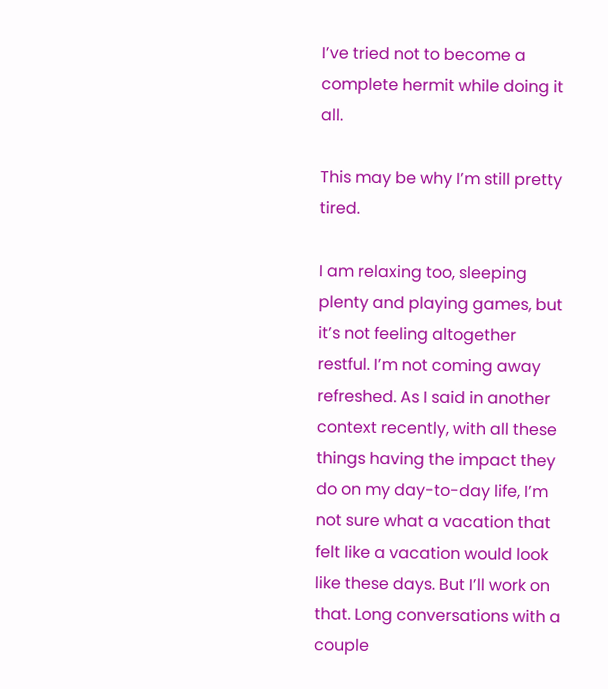I’ve tried not to become a complete hermit while doing it all.

This may be why I’m still pretty tired.

I am relaxing too, sleeping plenty and playing games, but it’s not feeling altogether restful. I’m not coming away refreshed. As I said in another context recently, with all these things having the impact they do on my day-to-day life, I’m not sure what a vacation that felt like a vacation would look like these days. But I’ll work on that. Long conversations with a couple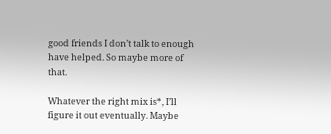good friends I don’t talk to enough have helped. So maybe more of that.

Whatever the right mix is*, I’ll figure it out eventually. Maybe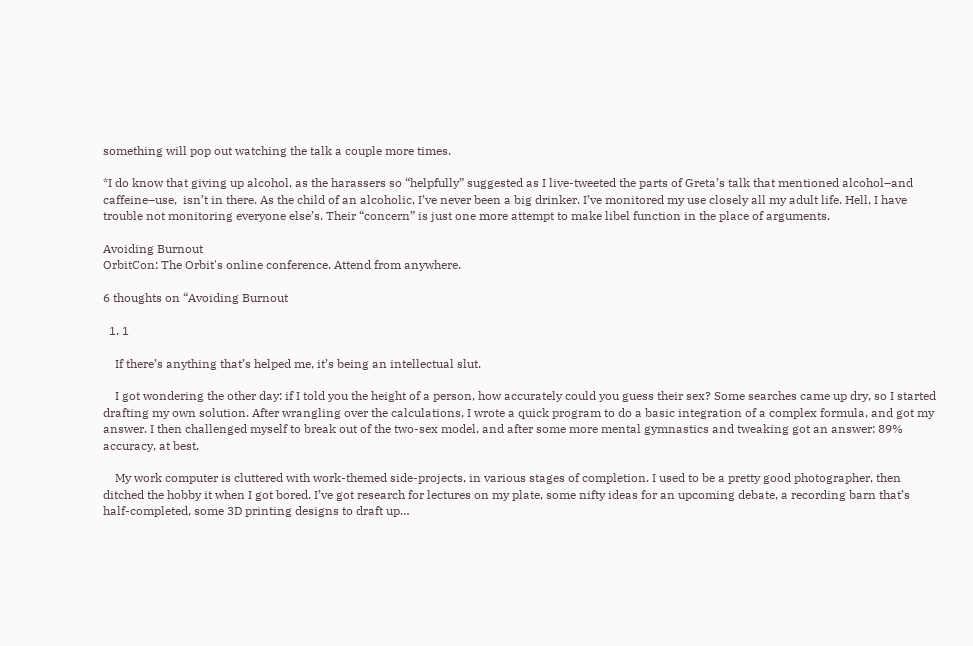something will pop out watching the talk a couple more times.

*I do know that giving up alcohol, as the harassers so “helpfully” suggested as I live-tweeted the parts of Greta’s talk that mentioned alcohol–and caffeine–use,  isn’t in there. As the child of an alcoholic, I’ve never been a big drinker. I’ve monitored my use closely all my adult life. Hell, I have trouble not monitoring everyone else’s. Their “concern” is just one more attempt to make libel function in the place of arguments.

Avoiding Burnout
OrbitCon: The Orbit's online conference. Attend from anywhere.

6 thoughts on “Avoiding Burnout

  1. 1

    If there’s anything that’s helped me, it’s being an intellectual slut.

    I got wondering the other day: if I told you the height of a person, how accurately could you guess their sex? Some searches came up dry, so I started drafting my own solution. After wrangling over the calculations, I wrote a quick program to do a basic integration of a complex formula, and got my answer. I then challenged myself to break out of the two-sex model, and after some more mental gymnastics and tweaking got an answer: 89% accuracy, at best.

    My work computer is cluttered with work-themed side-projects, in various stages of completion. I used to be a pretty good photographer, then ditched the hobby it when I got bored. I’ve got research for lectures on my plate, some nifty ideas for an upcoming debate, a recording barn that’s half-completed, some 3D printing designs to draft up…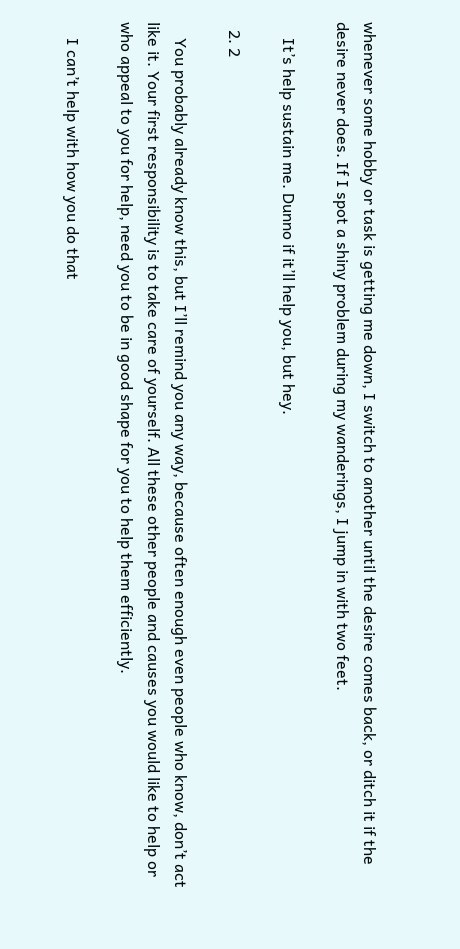whenever some hobby or task is getting me down, I switch to another until the desire comes back, or ditch it if the desire never does. If I spot a shiny problem during my wanderings, I jump in with two feet.

    It’s help sustain me. Dunno if it’ll help you, but hey.

  2. 2

    You probably already know this, but I’ll remind you any way, because often enough even people who know, don’t act like it. Your first responsibility is to take care of yourself. All these other people and causes you would like to help or who appeal to you for help, need you to be in good shape for you to help them efficiently.

    I can’t help with how you do that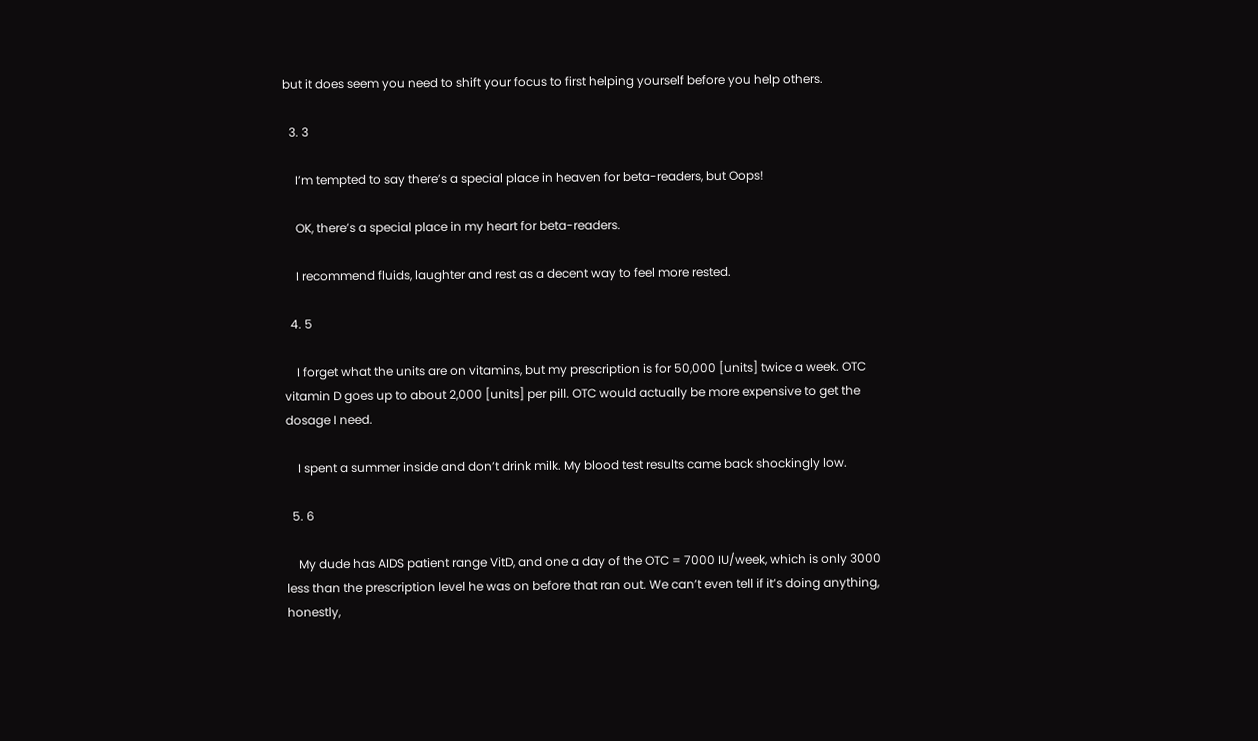but it does seem you need to shift your focus to first helping yourself before you help others.

  3. 3

    I’m tempted to say there’s a special place in heaven for beta-readers, but Oops!

    OK, there’s a special place in my heart for beta-readers.

    I recommend fluids, laughter and rest as a decent way to feel more rested.

  4. 5

    I forget what the units are on vitamins, but my prescription is for 50,000 [units] twice a week. OTC vitamin D goes up to about 2,000 [units] per pill. OTC would actually be more expensive to get the dosage I need.

    I spent a summer inside and don’t drink milk. My blood test results came back shockingly low.

  5. 6

    My dude has AIDS patient range VitD, and one a day of the OTC = 7000 IU/week, which is only 3000 less than the prescription level he was on before that ran out. We can’t even tell if it’s doing anything, honestly,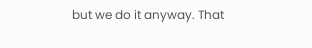but we do it anyway. That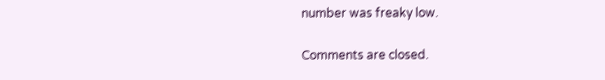number was freaky low.

Comments are closed.